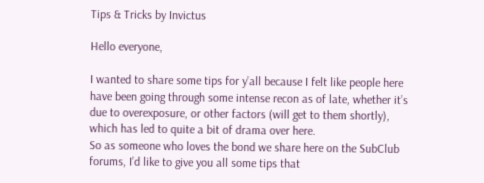Tips & Tricks by Invictus

Hello everyone,

I wanted to share some tips for y’all because I felt like people here have been going through some intense recon as of late, whether it’s due to overexposure, or other factors (will get to them shortly), which has led to quite a bit of drama over here.
So as someone who loves the bond we share here on the SubClub forums, I’d like to give you all some tips that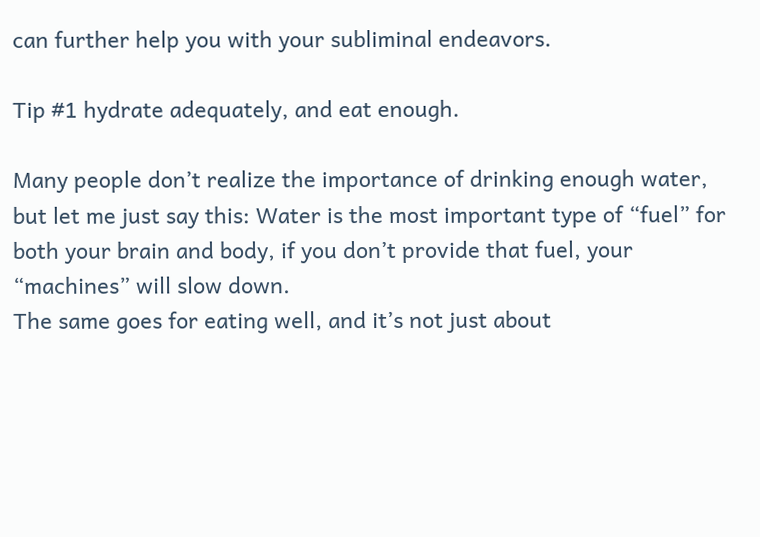can further help you with your subliminal endeavors.

Tip #1 hydrate adequately, and eat enough.

Many people don’t realize the importance of drinking enough water, but let me just say this: Water is the most important type of “fuel” for both your brain and body, if you don’t provide that fuel, your “machines” will slow down.
The same goes for eating well, and it’s not just about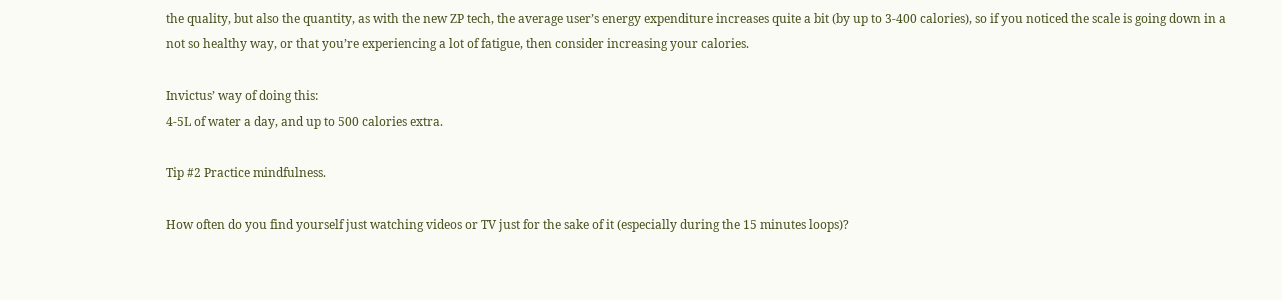the quality, but also the quantity, as with the new ZP tech, the average user’s energy expenditure increases quite a bit (by up to 3-400 calories), so if you noticed the scale is going down in a not so healthy way, or that you’re experiencing a lot of fatigue, then consider increasing your calories.

Invictus’ way of doing this:
4-5L of water a day, and up to 500 calories extra.

Tip #2 Practice mindfulness.

How often do you find yourself just watching videos or TV just for the sake of it (especially during the 15 minutes loops)?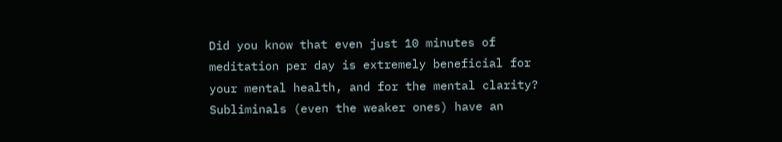Did you know that even just 10 minutes of meditation per day is extremely beneficial for your mental health, and for the mental clarity?
Subliminals (even the weaker ones) have an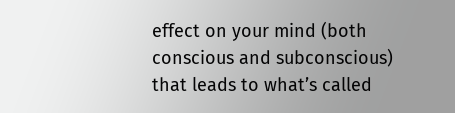effect on your mind (both conscious and subconscious) that leads to what’s called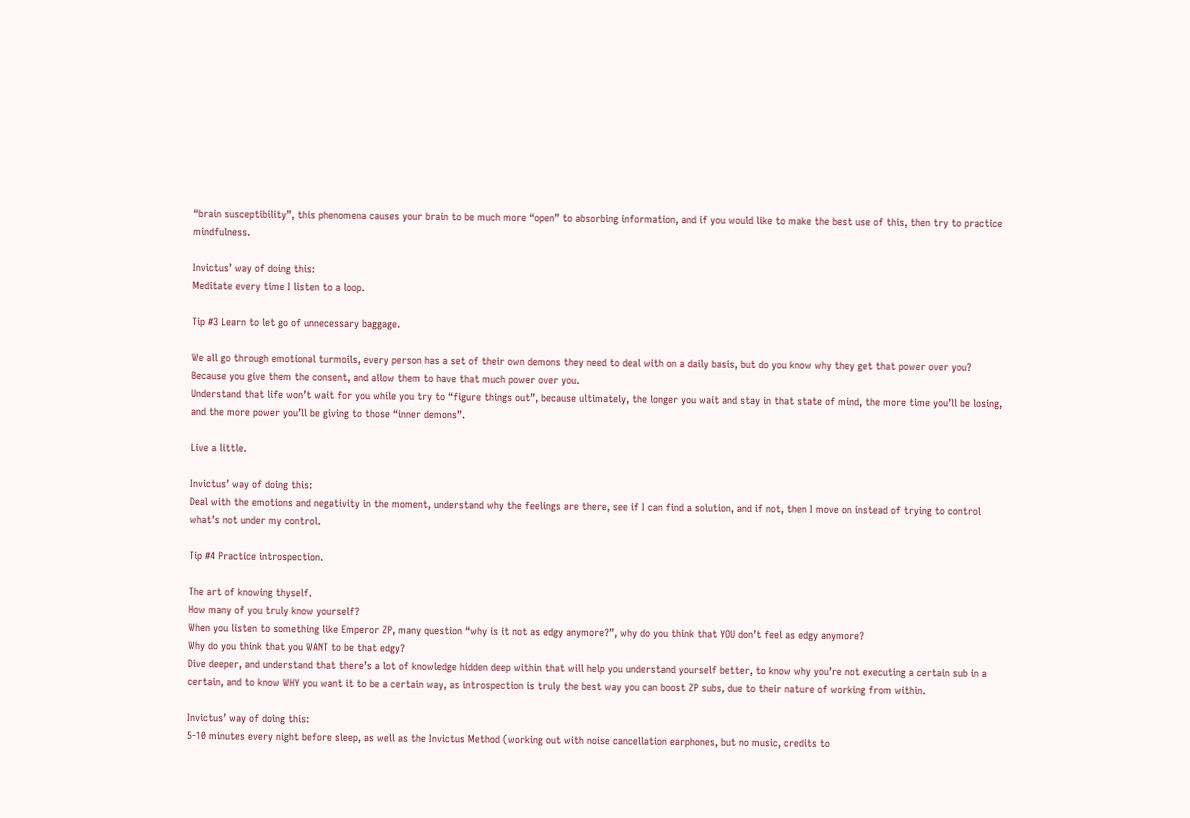“brain susceptibility”, this phenomena causes your brain to be much more “open” to absorbing information, and if you would like to make the best use of this, then try to practice mindfulness.

Invictus’ way of doing this:
Meditate every time I listen to a loop.

Tip #3 Learn to let go of unnecessary baggage.

We all go through emotional turmoils, every person has a set of their own demons they need to deal with on a daily basis, but do you know why they get that power over you?
Because you give them the consent, and allow them to have that much power over you.
Understand that life won’t wait for you while you try to “figure things out”, because ultimately, the longer you wait and stay in that state of mind, the more time you’ll be losing, and the more power you’ll be giving to those “inner demons”.

Live a little.

Invictus’ way of doing this:
Deal with the emotions and negativity in the moment, understand why the feelings are there, see if I can find a solution, and if not, then I move on instead of trying to control what’s not under my control.

Tip #4 Practice introspection.

The art of knowing thyself.
How many of you truly know yourself?
When you listen to something like Emperor ZP, many question “why is it not as edgy anymore?”, why do you think that YOU don’t feel as edgy anymore?
Why do you think that you WANT to be that edgy?
Dive deeper, and understand that there’s a lot of knowledge hidden deep within that will help you understand yourself better, to know why you’re not executing a certain sub in a certain, and to know WHY you want it to be a certain way, as introspection is truly the best way you can boost ZP subs, due to their nature of working from within.

Invictus’ way of doing this:
5-10 minutes every night before sleep, as well as the Invictus Method (working out with noise cancellation earphones, but no music, credits to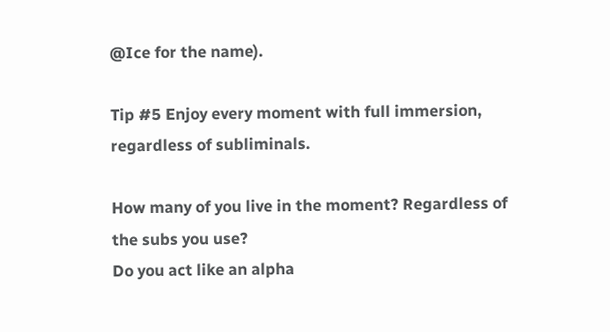@Ice for the name).

Tip #5 Enjoy every moment with full immersion, regardless of subliminals.

How many of you live in the moment? Regardless of the subs you use?
Do you act like an alpha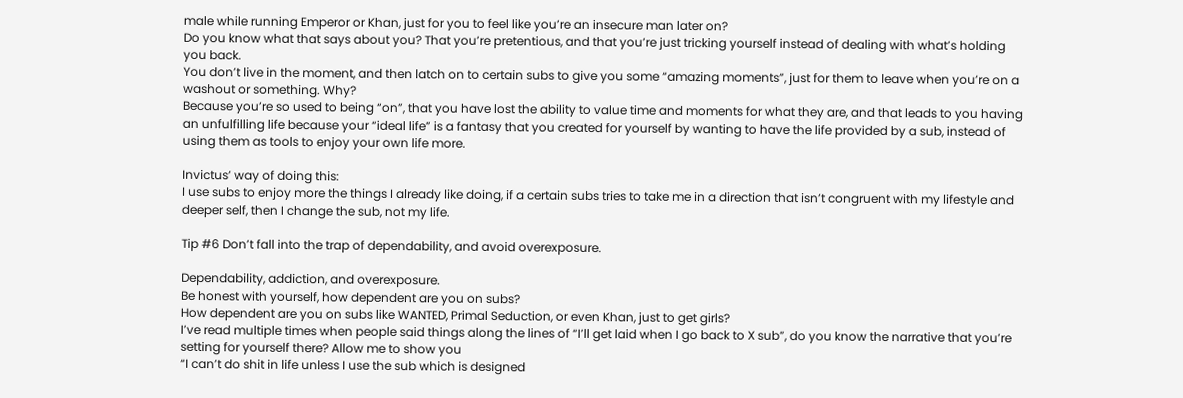male while running Emperor or Khan, just for you to feel like you’re an insecure man later on?
Do you know what that says about you? That you’re pretentious, and that you’re just tricking yourself instead of dealing with what’s holding you back.
You don’t live in the moment, and then latch on to certain subs to give you some “amazing moments”, just for them to leave when you’re on a washout or something. Why?
Because you’re so used to being “on”, that you have lost the ability to value time and moments for what they are, and that leads to you having an unfulfilling life because your “ideal life” is a fantasy that you created for yourself by wanting to have the life provided by a sub, instead of using them as tools to enjoy your own life more.

Invictus’ way of doing this:
I use subs to enjoy more the things I already like doing, if a certain subs tries to take me in a direction that isn’t congruent with my lifestyle and deeper self, then I change the sub, not my life.

Tip #6 Don’t fall into the trap of dependability, and avoid overexposure.

Dependability, addiction, and overexposure.
Be honest with yourself, how dependent are you on subs?
How dependent are you on subs like WANTED, Primal Seduction, or even Khan, just to get girls?
I’ve read multiple times when people said things along the lines of “I’ll get laid when I go back to X sub”, do you know the narrative that you’re setting for yourself there? Allow me to show you
“I can’t do shit in life unless I use the sub which is designed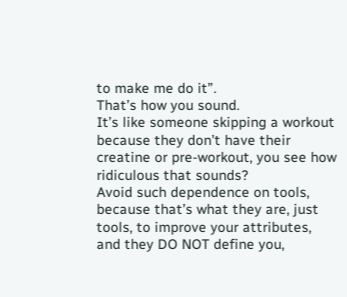to make me do it”.
That’s how you sound.
It’s like someone skipping a workout because they don’t have their creatine or pre-workout, you see how ridiculous that sounds?
Avoid such dependence on tools, because that’s what they are, just tools, to improve your attributes, and they DO NOT define you,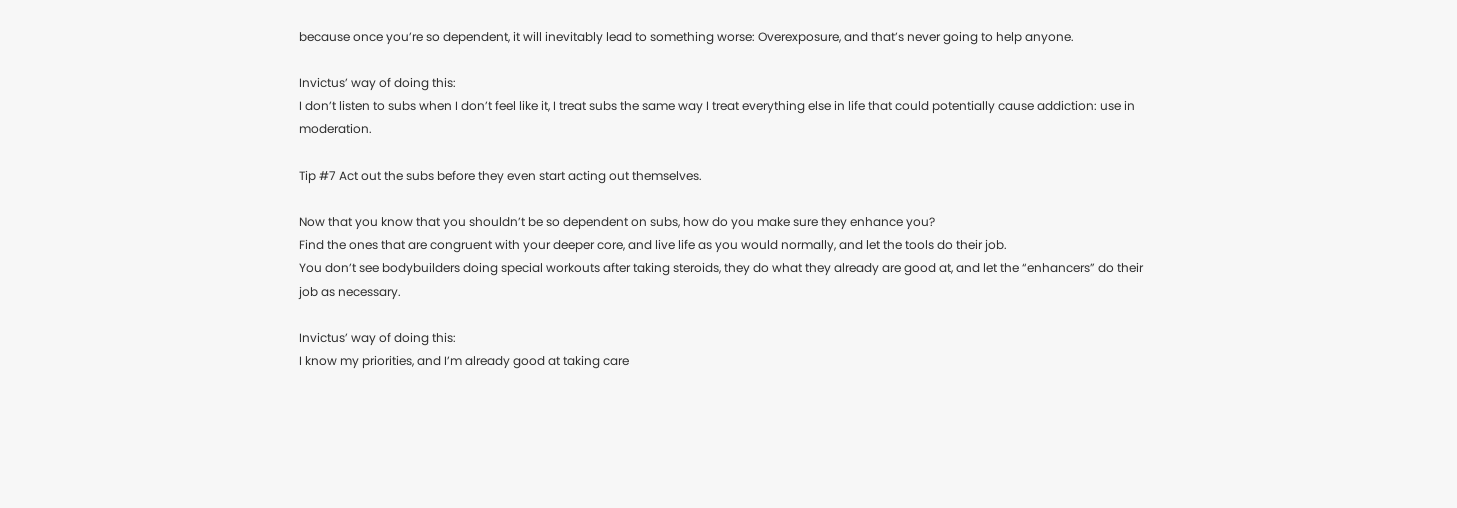because once you’re so dependent, it will inevitably lead to something worse: Overexposure, and that’s never going to help anyone.

Invictus’ way of doing this:
I don’t listen to subs when I don’t feel like it, I treat subs the same way I treat everything else in life that could potentially cause addiction: use in moderation.

Tip #7 Act out the subs before they even start acting out themselves.

Now that you know that you shouldn’t be so dependent on subs, how do you make sure they enhance you?
Find the ones that are congruent with your deeper core, and live life as you would normally, and let the tools do their job.
You don’t see bodybuilders doing special workouts after taking steroids, they do what they already are good at, and let the “enhancers” do their job as necessary.

Invictus’ way of doing this:
I know my priorities, and I’m already good at taking care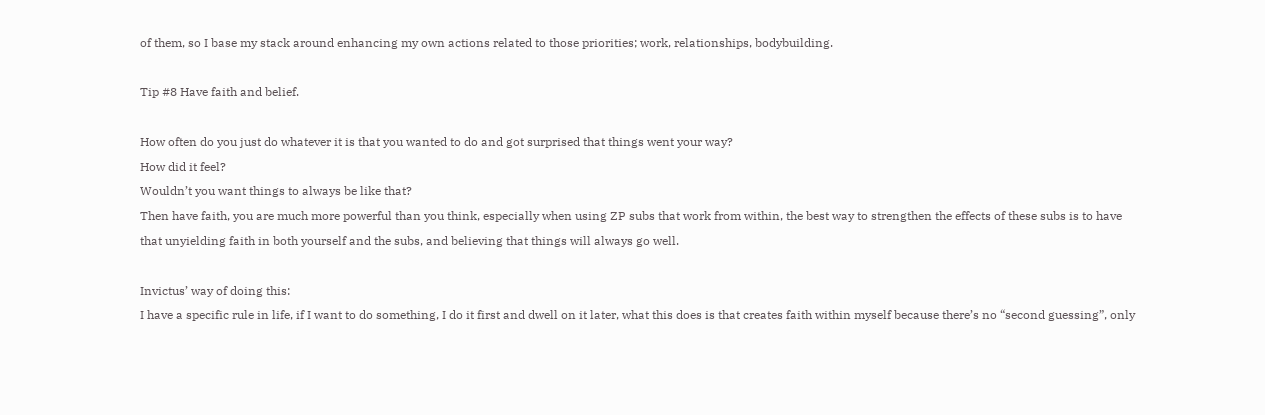of them, so I base my stack around enhancing my own actions related to those priorities; work, relationships, bodybuilding.

Tip #8 Have faith and belief.

How often do you just do whatever it is that you wanted to do and got surprised that things went your way?
How did it feel?
Wouldn’t you want things to always be like that?
Then have faith, you are much more powerful than you think, especially when using ZP subs that work from within, the best way to strengthen the effects of these subs is to have that unyielding faith in both yourself and the subs, and believing that things will always go well.

Invictus’ way of doing this:
I have a specific rule in life, if I want to do something, I do it first and dwell on it later, what this does is that creates faith within myself because there’s no “second guessing”, only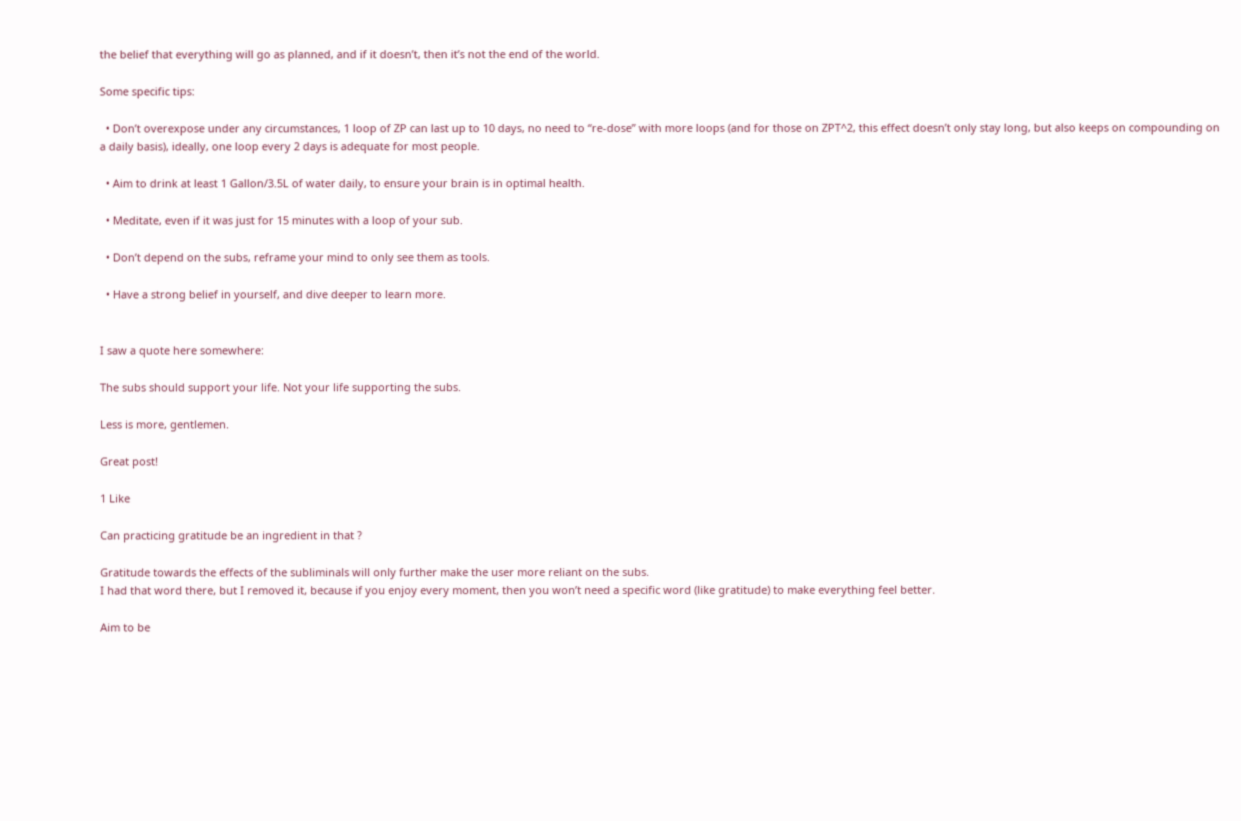the belief that everything will go as planned, and if it doesn’t, then it’s not the end of the world.

Some specific tips:

  • Don’t overexpose under any circumstances, 1 loop of ZP can last up to 10 days, no need to “re-dose” with more loops (and for those on ZPT^2, this effect doesn’t only stay long, but also keeps on compounding on a daily basis), ideally, one loop every 2 days is adequate for most people.

  • Aim to drink at least 1 Gallon/3.5L of water daily, to ensure your brain is in optimal health.

  • Meditate, even if it was just for 15 minutes with a loop of your sub.

  • Don’t depend on the subs, reframe your mind to only see them as tools.

  • Have a strong belief in yourself, and dive deeper to learn more.


I saw a quote here somewhere:

The subs should support your life. Not your life supporting the subs.

Less is more, gentlemen.

Great post!

1 Like

Can practicing gratitude be an ingredient in that ?

Gratitude towards the effects of the subliminals will only further make the user more reliant on the subs.
I had that word there, but I removed it, because if you enjoy every moment, then you won’t need a specific word (like gratitude) to make everything feel better.

Aim to be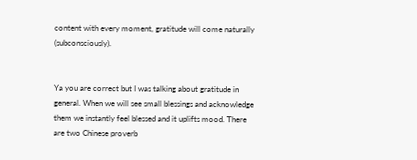content with every moment, gratitude will come naturally (subconsciously).


Ya you are correct but I was talking about gratitude in general. When we will see small blessings and acknowledge them we instantly feel blessed and it uplifts mood. There are two Chinese proverb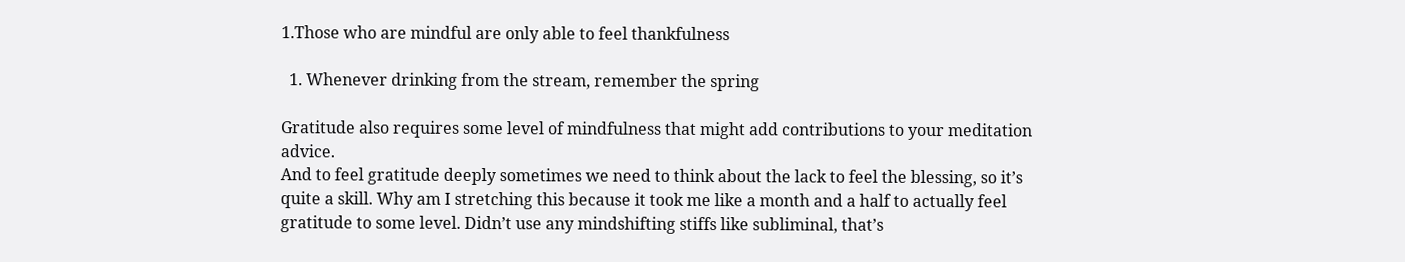1.Those who are mindful are only able to feel thankfulness

  1. Whenever drinking from the stream, remember the spring

Gratitude also requires some level of mindfulness that might add contributions to your meditation advice.
And to feel gratitude deeply sometimes we need to think about the lack to feel the blessing, so it’s quite a skill. Why am I stretching this because it took me like a month and a half to actually feel gratitude to some level. Didn’t use any mindshifting stiffs like subliminal, that’s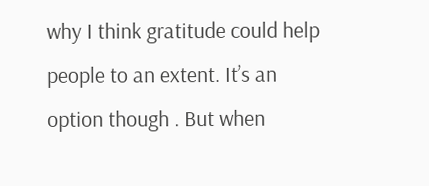why I think gratitude could help people to an extent. It’s an option though . But when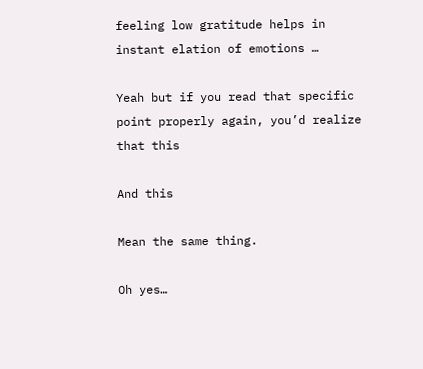feeling low gratitude helps in instant elation of emotions …

Yeah but if you read that specific point properly again, you’d realize that this

And this

Mean the same thing.

Oh yes…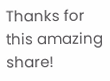Thanks for this amazing share!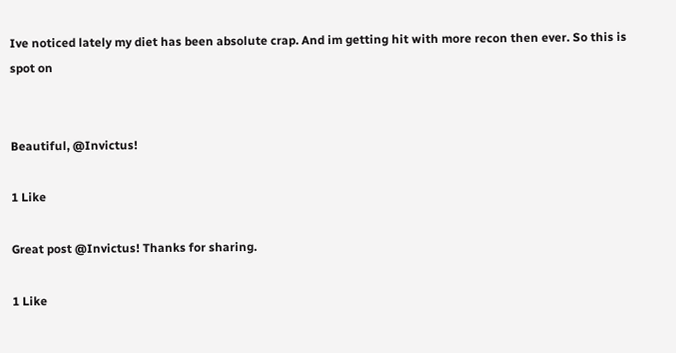Ive noticed lately my diet has been absolute crap. And im getting hit with more recon then ever. So this is spot on


Beautiful, @Invictus!

1 Like

Great post @Invictus! Thanks for sharing.

1 Like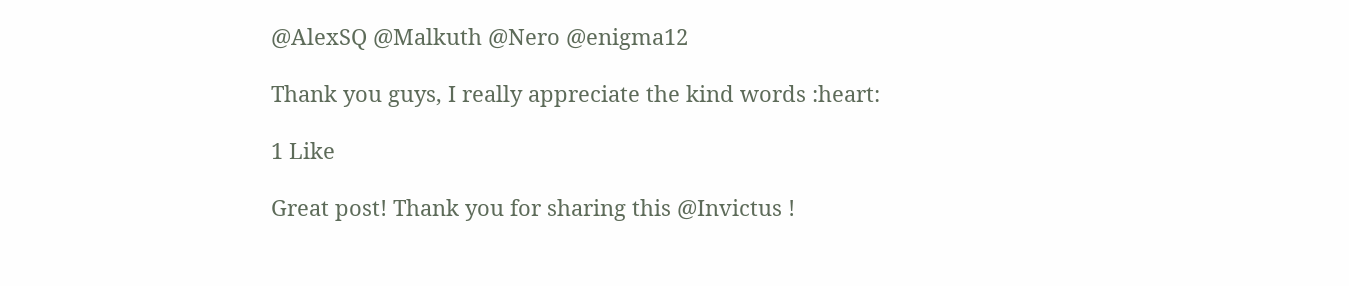@AlexSQ @Malkuth @Nero @enigma12

Thank you guys, I really appreciate the kind words :heart:

1 Like

Great post! Thank you for sharing this @Invictus !